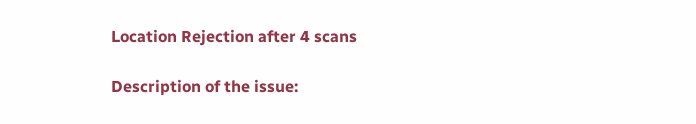Location Rejection after 4 scans

Description of the issue: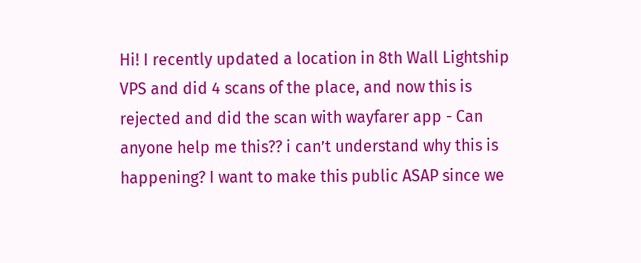Hi! I recently updated a location in 8th Wall Lightship VPS and did 4 scans of the place, and now this is rejected and did the scan with wayfarer app - Can anyone help me this?? i can’t understand why this is happening? I want to make this public ASAP since we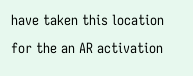have taken this location for the an AR activation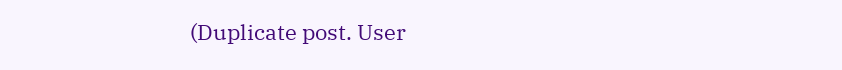(Duplicate post. User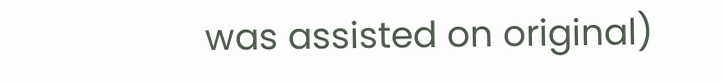was assisted on original)